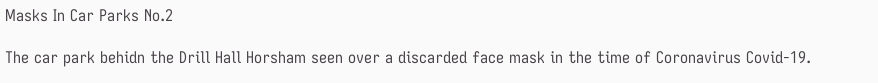Masks In Car Parks No.2

The car park behidn the Drill Hall Horsham seen over a discarded face mask in the time of Coronavirus Covid-19.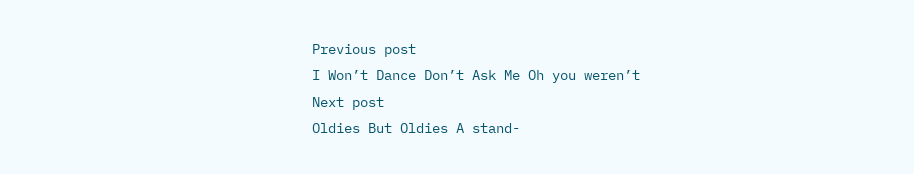Previous post
I Won’t Dance Don’t Ask Me Oh you weren’t
Next post
Oldies But Oldies A stand-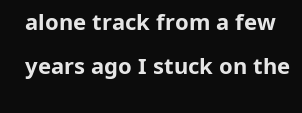alone track from a few years ago I stuck on the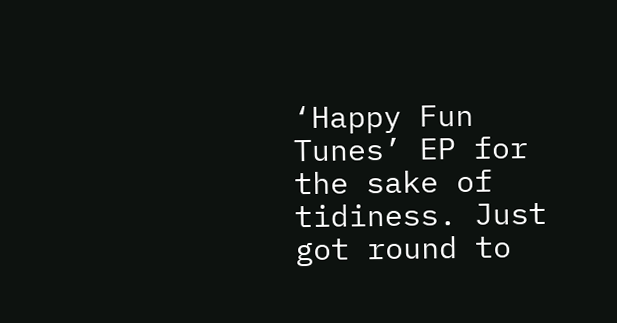‘Happy Fun Tunes’ EP for the sake of tidiness. Just got round to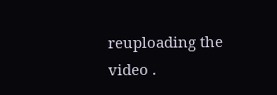reuploading the video .